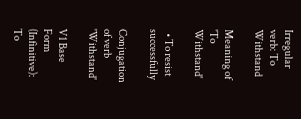Irregular verb: To Withstand

Meaning of 'To Withstand'

  • To resist successfully

Conjugation of verb 'Withstand'

V1 Base Form (Infinitive): To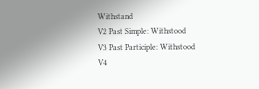Withstand
V2 Past Simple: Withstood
V3 Past Participle: Withstood
V4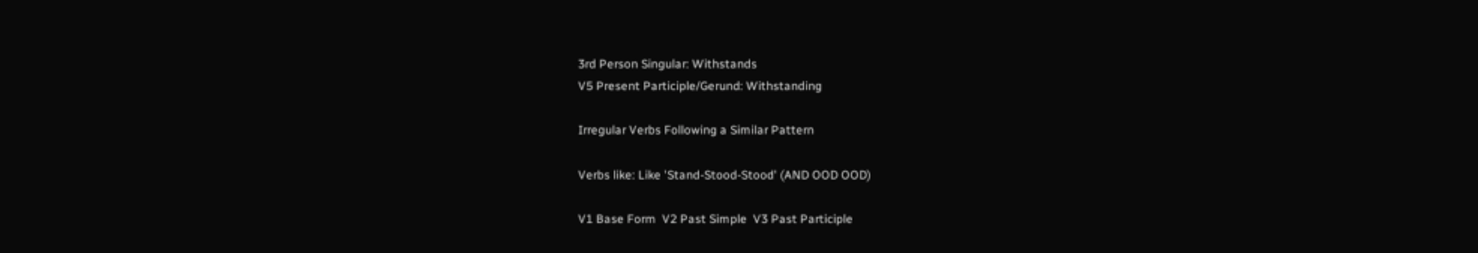3rd Person Singular: Withstands
V5 Present Participle/Gerund: Withstanding

Irregular Verbs Following a Similar Pattern

Verbs like: Like 'Stand-Stood-Stood' (AND OOD OOD)

V1 Base Form  V2 Past Simple  V3 Past Participle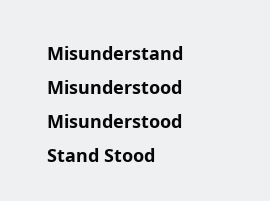Misunderstand Misunderstood Misunderstood
Stand Stood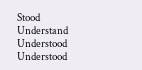Stood
Understand Understood Understood